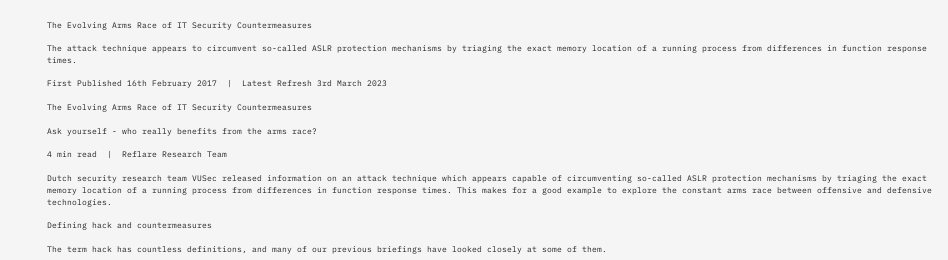The Evolving Arms Race of IT Security Countermeasures

The attack technique appears to circumvent so-called ASLR protection mechanisms by triaging the exact memory location of a running process from differences in function response times.

First Published 16th February 2017  |  Latest Refresh 3rd March 2023

The Evolving Arms Race of IT Security Countermeasures

Ask yourself - who really benefits from the arms race?

4 min read  |  Reflare Research Team

Dutch security research team VUSec released information on an attack technique which appears capable of circumventing so-called ASLR protection mechanisms by triaging the exact memory location of a running process from differences in function response times. This makes for a good example to explore the constant arms race between offensive and defensive technologies.

Defining hack and countermeasures

The term hack has countless definitions, and many of our previous briefings have looked closely at some of them.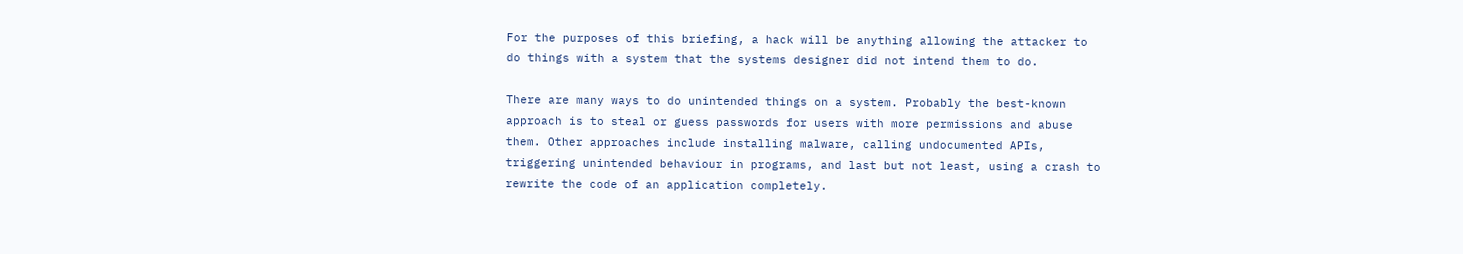For the purposes of this briefing, a hack will be anything allowing the attacker to do things with a system that the systems designer did not intend them to do.

There are many ways to do unintended things on a system. Probably the best-known approach is to steal or guess passwords for users with more permissions and abuse them. Other approaches include installing malware, calling undocumented APIs, triggering unintended behaviour in programs, and last but not least, using a crash to rewrite the code of an application completely.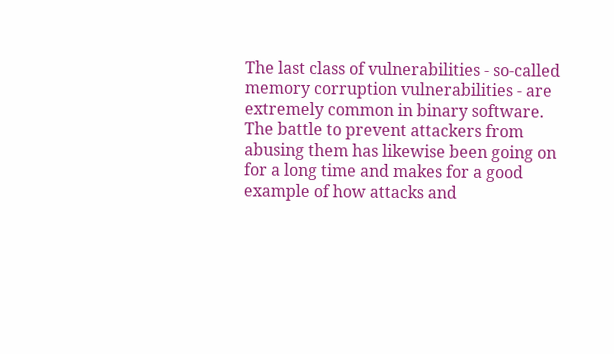The last class of vulnerabilities - so-called memory corruption vulnerabilities - are extremely common in binary software. The battle to prevent attackers from abusing them has likewise been going on for a long time and makes for a good example of how attacks and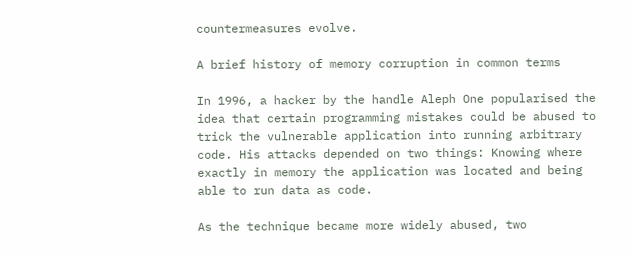countermeasures evolve.

A brief history of memory corruption in common terms

In 1996, a hacker by the handle Aleph One popularised the idea that certain programming mistakes could be abused to trick the vulnerable application into running arbitrary code. His attacks depended on two things: Knowing where exactly in memory the application was located and being able to run data as code.

As the technique became more widely abused, two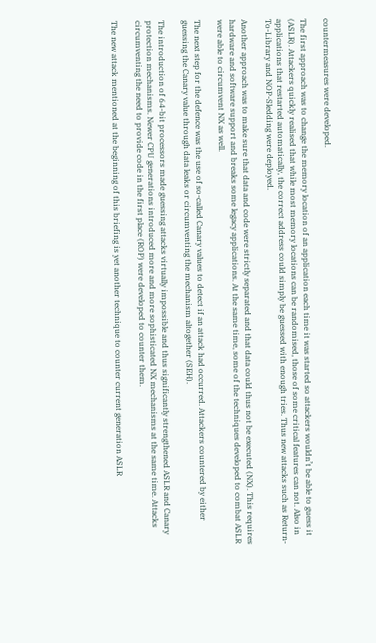countermeasures were developed.

The first approach was to change the memory location of an application each time it was started so attackers wouldn’t be able to guess it (ASLR). Attackers quickly realised that while most memory locations can be randomised, those of some critical features can not. Also in applications that restarted automatically, the correct address could simply be guessed with enough tries. Thus new attacks such as Return-To-Library and NOP-Sledding were deployed.

Another approach was to make sure that data and code were strictly separated and that data could thus not be executed (NX). This requires hardware and software support and breaks some legacy applications. At the same time, some of the techniques developed to combat ASLR were able to circumvent NX as well.

The next step for the defence was the use of so-called Canary values to detect if an attack had occurred. Attackers countered by either guessing the Canary value through data leaks or circumventing the mechanism altogether (SEH).

The introduction of 64-bit processors made guessing attacks virtually impossible and thus significantly strengthened ASLR and Canary protection mechanisms. Newer CPU generations introduced more and more sophisticated NX mechanisms at the same time. Attacks circumventing the need to provide code in the first place (ROP) were developed to counter them.

The new attack mentioned at the beginning of this briefing is yet another technique to counter current generation ASLR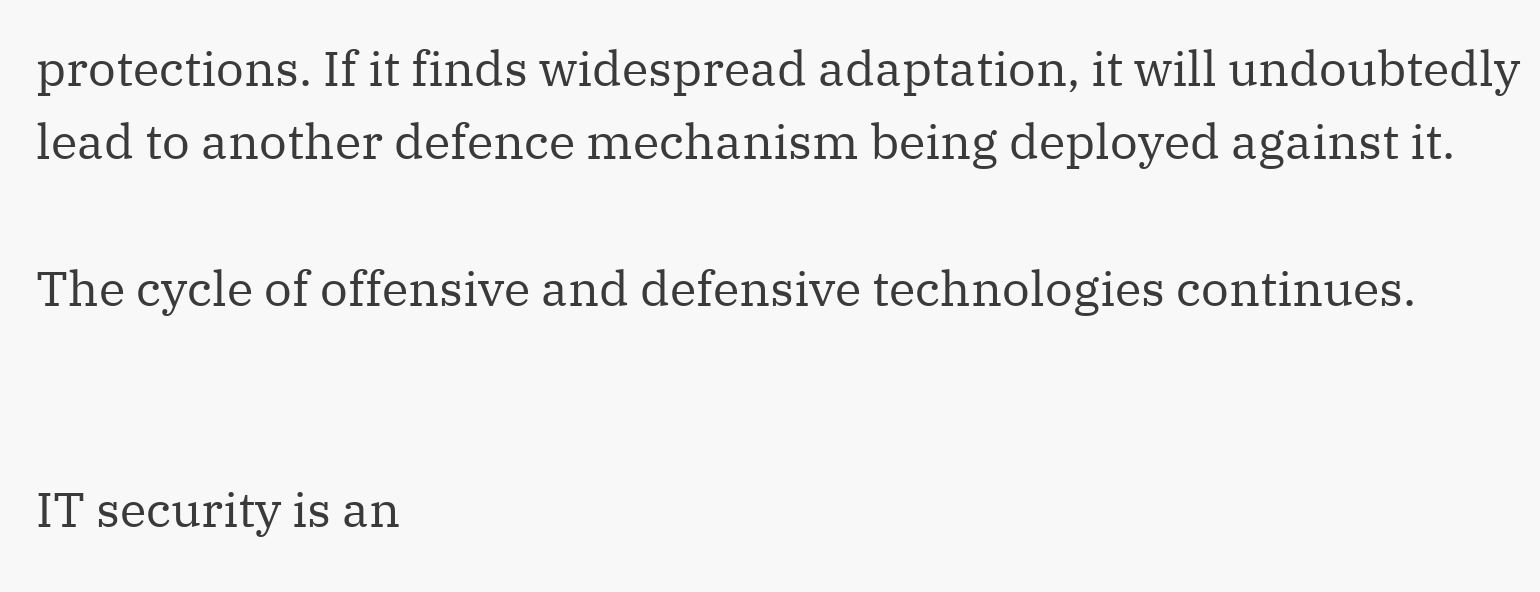protections. If it finds widespread adaptation, it will undoubtedly lead to another defence mechanism being deployed against it.

The cycle of offensive and defensive technologies continues.


IT security is an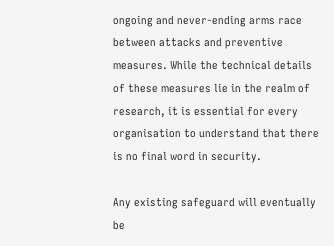ongoing and never-ending arms race between attacks and preventive measures. While the technical details of these measures lie in the realm of research, it is essential for every organisation to understand that there is no final word in security.

Any existing safeguard will eventually be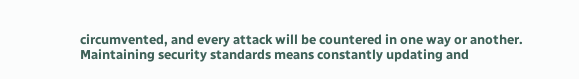circumvented, and every attack will be countered in one way or another. Maintaining security standards means constantly updating and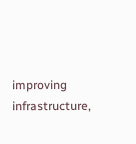improving infrastructure,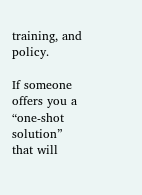training, and policy.

If someone offers you a “one-shot solution” that will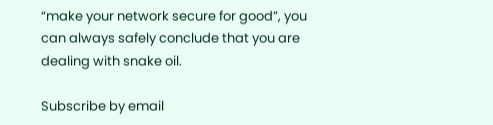“make your network secure for good”, you can always safely conclude that you are dealing with snake oil.

Subscribe by email